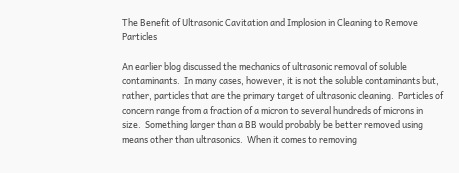The Benefit of Ultrasonic Cavitation and Implosion in Cleaning to Remove Particles

An earlier blog discussed the mechanics of ultrasonic removal of soluble contaminants.  In many cases, however, it is not the soluble contaminants but, rather, particles that are the primary target of ultrasonic cleaning.  Particles of concern range from a fraction of a micron to several hundreds of microns in size.  Something larger than a BB would probably be better removed using means other than ultrasonics.  When it comes to removing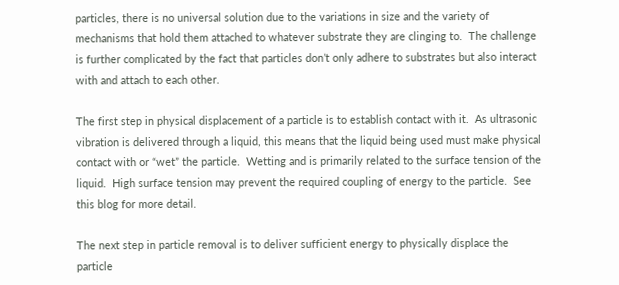particles, there is no universal solution due to the variations in size and the variety of mechanisms that hold them attached to whatever substrate they are clinging to.  The challenge is further complicated by the fact that particles don’t only adhere to substrates but also interact with and attach to each other.

The first step in physical displacement of a particle is to establish contact with it.  As ultrasonic vibration is delivered through a liquid, this means that the liquid being used must make physical contact with or “wet” the particle.  Wetting and is primarily related to the surface tension of the liquid.  High surface tension may prevent the required coupling of energy to the particle.  See this blog for more detail.

The next step in particle removal is to deliver sufficient energy to physically displace the particle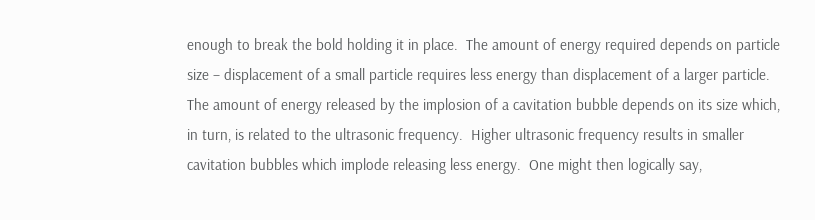enough to break the bold holding it in place.  The amount of energy required depends on particle size – displacement of a small particle requires less energy than displacement of a larger particle.  The amount of energy released by the implosion of a cavitation bubble depends on its size which, in turn, is related to the ultrasonic frequency.  Higher ultrasonic frequency results in smaller cavitation bubbles which implode releasing less energy.  One might then logically say,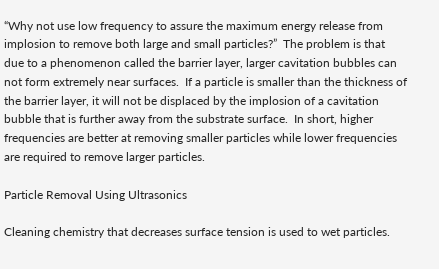“Why not use low frequency to assure the maximum energy release from implosion to remove both large and small particles?”  The problem is that due to a phenomenon called the barrier layer, larger cavitation bubbles can not form extremely near surfaces.  If a particle is smaller than the thickness of the barrier layer, it will not be displaced by the implosion of a cavitation bubble that is further away from the substrate surface.  In short, higher frequencies are better at removing smaller particles while lower frequencies are required to remove larger particles.

Particle Removal Using Ultrasonics

Cleaning chemistry that decreases surface tension is used to wet particles.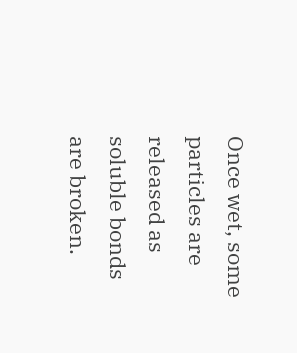Once wet, some particles are released as soluble bonds are broken.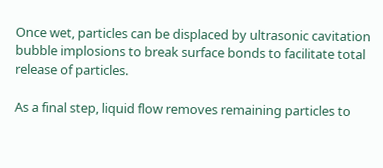Once wet, particles can be displaced by ultrasonic cavitation bubble implosions to break surface bonds to facilitate total release of particles.

As a final step, liquid flow removes remaining particles to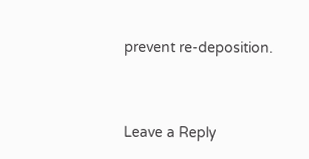prevent re-deposition.




Leave a Reply